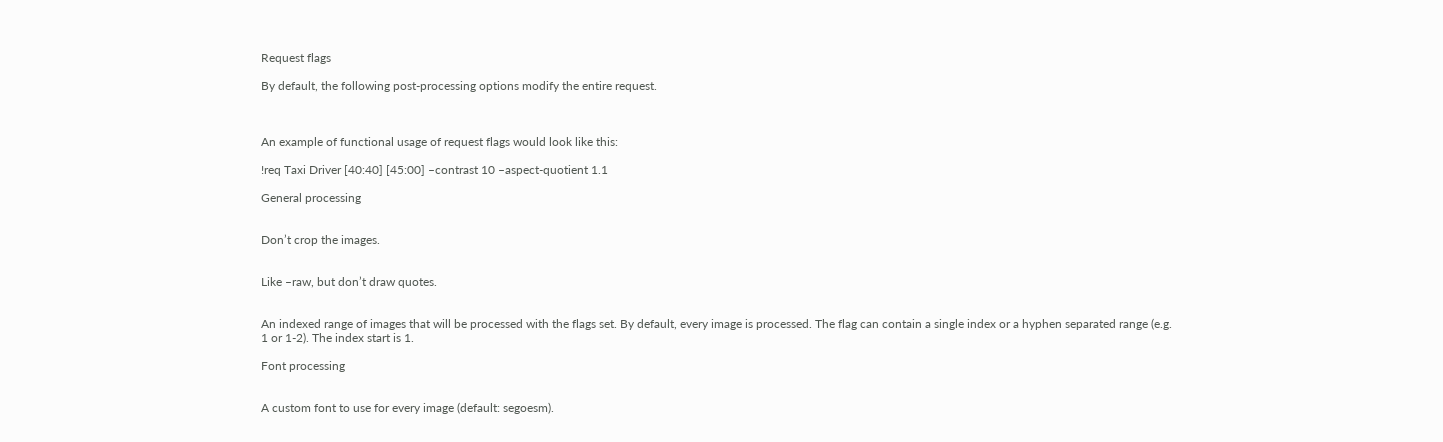Request flags

By default, the following post-processing options modify the entire request.



An example of functional usage of request flags would look like this:

!req Taxi Driver [40:40] [45:00] –contrast 10 –aspect-quotient 1.1

General processing


Don’t crop the images.


Like –raw, but don’t draw quotes.


An indexed range of images that will be processed with the flags set. By default, every image is processed. The flag can contain a single index or a hyphen separated range (e.g. 1 or 1-2). The index start is 1.

Font processing


A custom font to use for every image (default: segoesm).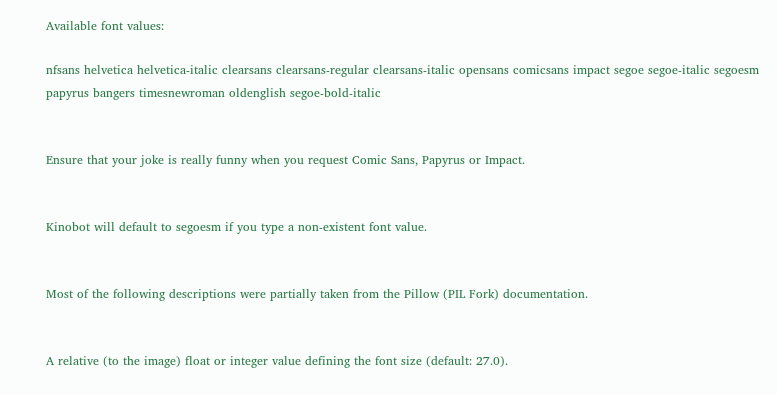Available font values:

nfsans helvetica helvetica-italic clearsans clearsans-regular clearsans-italic opensans comicsans impact segoe segoe-italic segoesm papyrus bangers timesnewroman oldenglish segoe-bold-italic


Ensure that your joke is really funny when you request Comic Sans, Papyrus or Impact.


Kinobot will default to segoesm if you type a non-existent font value.


Most of the following descriptions were partially taken from the Pillow (PIL Fork) documentation.


A relative (to the image) float or integer value defining the font size (default: 27.0).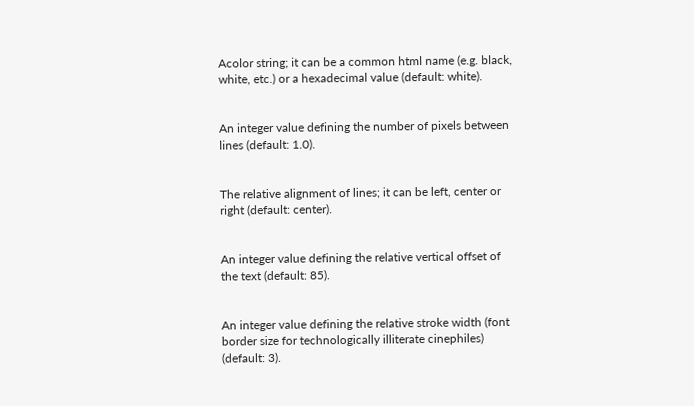Acolor string; it can be a common html name (e.g. black, white, etc.) or a hexadecimal value (default: white).


An integer value defining the number of pixels between lines (default: 1.0).


The relative alignment of lines; it can be left, center or right (default: center).


An integer value defining the relative vertical offset of the text (default: 85).


An integer value defining the relative stroke width (font border size for technologically illiterate cinephiles) (default: 3).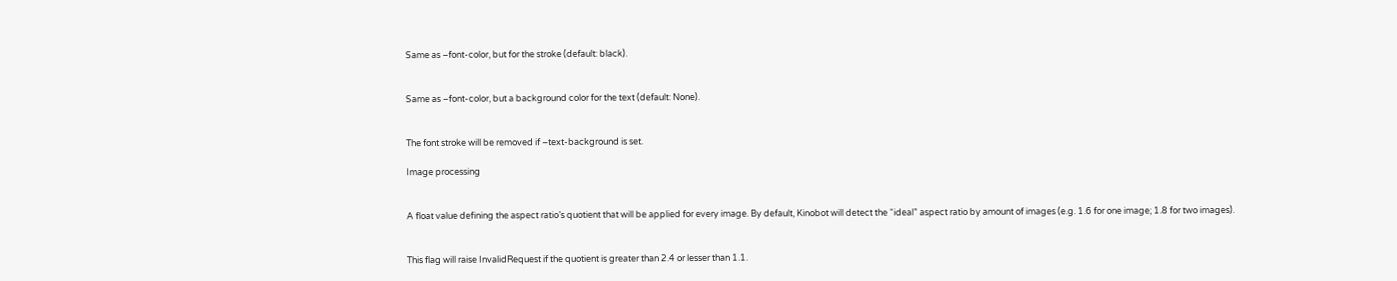Same as –font-color, but for the stroke (default: black).


Same as –font-color, but a background color for the text (default: None).


The font stroke will be removed if –text-background is set.

Image processing


A float value defining the aspect ratio’s quotient that will be applied for every image. By default, Kinobot will detect the “ideal” aspect ratio by amount of images (e.g. 1.6 for one image; 1.8 for two images).


This flag will raise InvalidRequest if the quotient is greater than 2.4 or lesser than 1.1.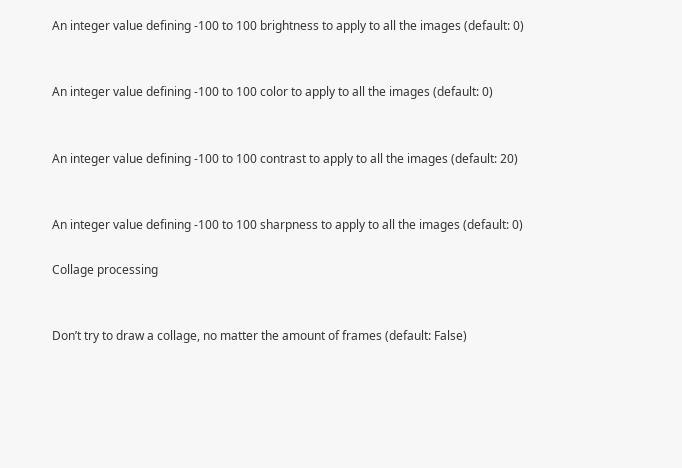An integer value defining -100 to 100 brightness to apply to all the images (default: 0)


An integer value defining -100 to 100 color to apply to all the images (default: 0)


An integer value defining -100 to 100 contrast to apply to all the images (default: 20)


An integer value defining -100 to 100 sharpness to apply to all the images (default: 0)

Collage processing


Don’t try to draw a collage, no matter the amount of frames (default: False)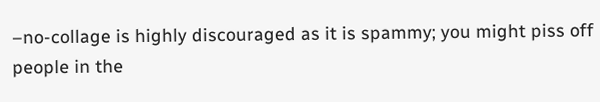–no-collage is highly discouraged as it is spammy; you might piss off people in the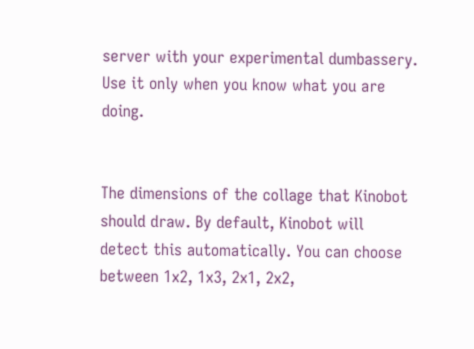server with your experimental dumbassery. Use it only when you know what you are doing.


The dimensions of the collage that Kinobot should draw. By default, Kinobot will detect this automatically. You can choose between 1x2, 1x3, 2x1, 2x2,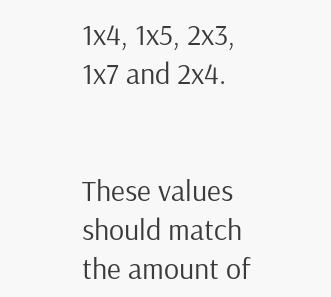1x4, 1x5, 2x3, 1x7 and 2x4.


These values should match the amount of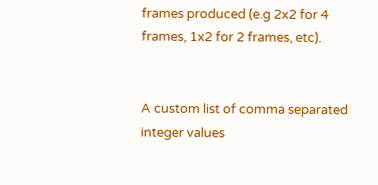frames produced (e.g 2x2 for 4 frames, 1x2 for 2 frames, etc).


A custom list of comma separated integer values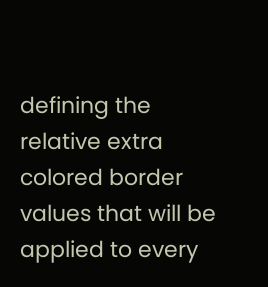defining the relative extra colored border values that will be applied to every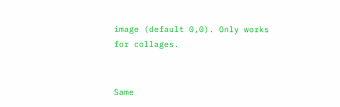image (default 0,0). Only works for collages.


Same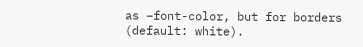as –font-color, but for borders (default: white).